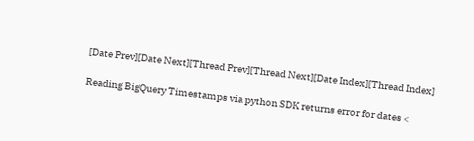[Date Prev][Date Next][Thread Prev][Thread Next][Date Index][Thread Index]

Reading BigQuery Timestamps via python SDK returns error for dates <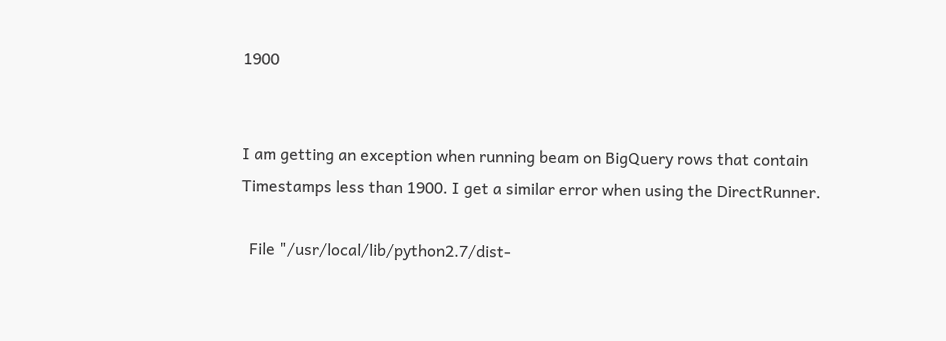1900


I am getting an exception when running beam on BigQuery rows that contain Timestamps less than 1900. I get a similar error when using the DirectRunner.

  File "/usr/local/lib/python2.7/dist-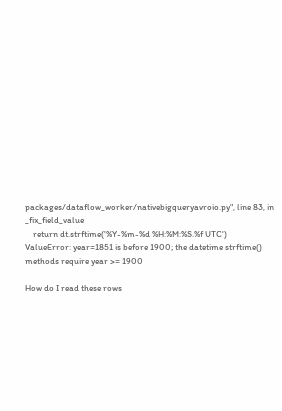packages/dataflow_worker/nativebigqueryavroio.py", line 83, in _fix_field_value
    return dt.strftime('%Y-%m-%d %H:%M:%S.%f UTC')
ValueError: year=1851 is before 1900; the datetime strftime() methods require year >= 1900

How do I read these rows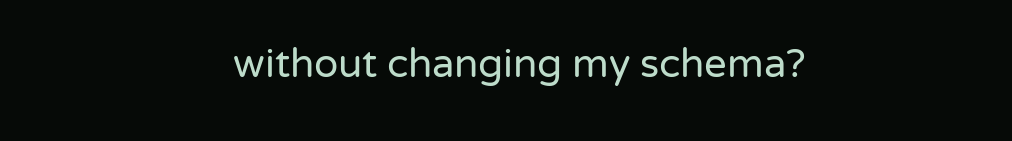without changing my schema?